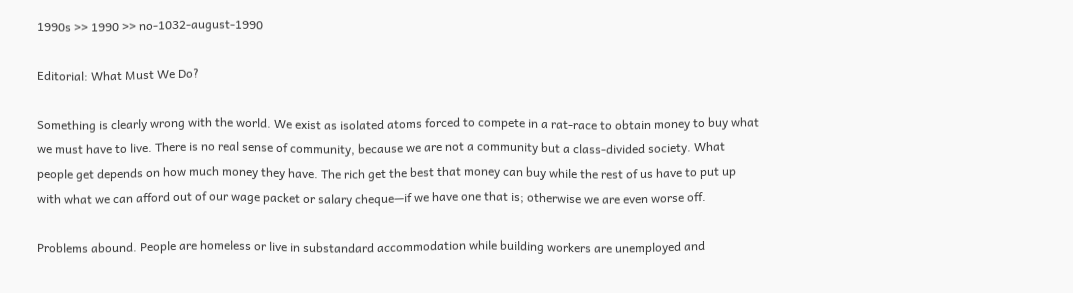1990s >> 1990 >> no-1032-august-1990

Editorial: What Must We Do?

Something is clearly wrong with the world. We exist as isolated atoms forced to compete in a rat-race to obtain money to buy what we must have to live. There is no real sense of community, because we are not a community but a class-divided society. What people get depends on how much money they have. The rich get the best that money can buy while the rest of us have to put up with what we can afford out of our wage packet or salary cheque—if we have one that is; otherwise we are even worse off.

Problems abound. People are homeless or live in substandard accommodation while building workers are unemployed and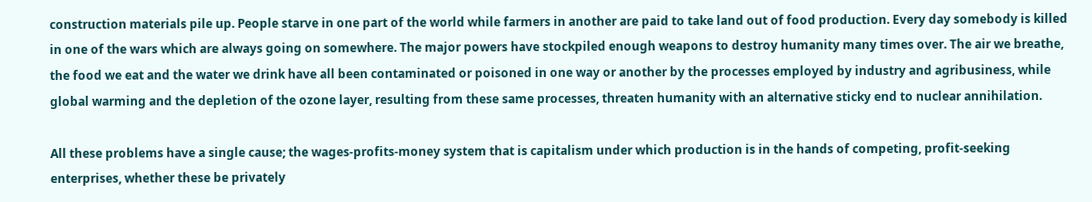construction materials pile up. People starve in one part of the world while farmers in another are paid to take land out of food production. Every day somebody is killed in one of the wars which are always going on somewhere. The major powers have stockpiled enough weapons to destroy humanity many times over. The air we breathe, the food we eat and the water we drink have all been contaminated or poisoned in one way or another by the processes employed by industry and agribusiness, while global warming and the depletion of the ozone layer, resulting from these same processes, threaten humanity with an alternative sticky end to nuclear annihilation.

All these problems have a single cause; the wages-profits-money system that is capitalism under which production is in the hands of competing, profit-seeking enterprises, whether these be privately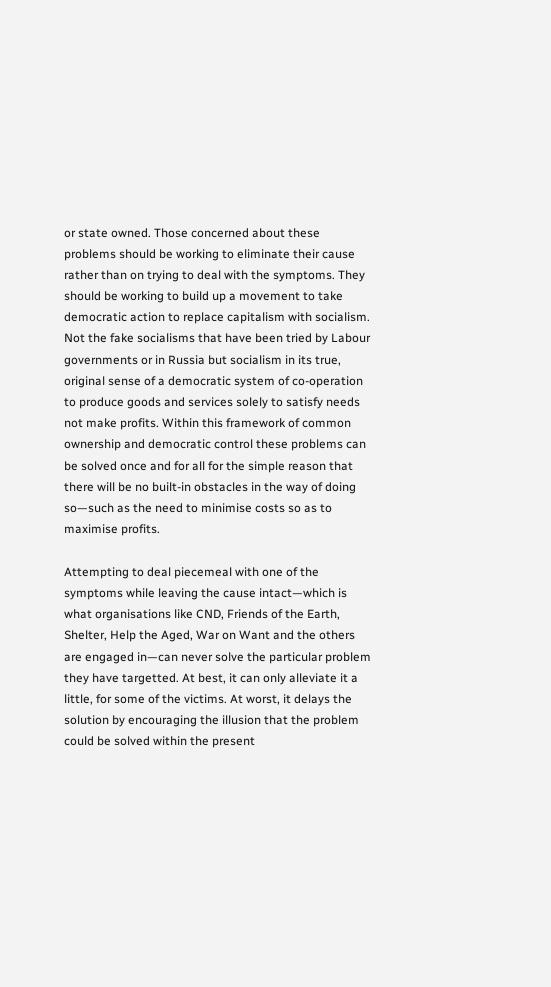or state owned. Those concerned about these problems should be working to eliminate their cause rather than on trying to deal with the symptoms. They should be working to build up a movement to take democratic action to replace capitalism with socialism. Not the fake socialisms that have been tried by Labour governments or in Russia but socialism in its true, original sense of a democratic system of co-operation to produce goods and services solely to satisfy needs not make profits. Within this framework of common ownership and democratic control these problems can be solved once and for all for the simple reason that there will be no built-in obstacles in the way of doing so—such as the need to minimise costs so as to maximise profits.

Attempting to deal piecemeal with one of the symptoms while leaving the cause intact—which is what organisations like CND, Friends of the Earth, Shelter, Help the Aged, War on Want and the others are engaged in—can never solve the particular problem they have targetted. At best, it can only alleviate it a little, for some of the victims. At worst, it delays the solution by encouraging the illusion that the problem could be solved within the present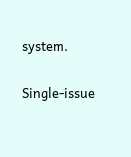system.

Single-issue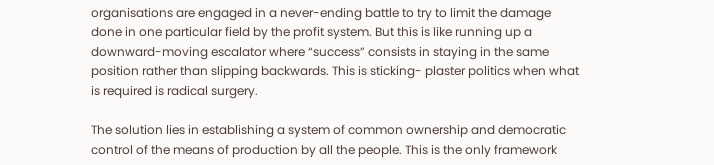organisations are engaged in a never-ending battle to try to limit the damage done in one particular field by the profit system. But this is like running up a downward-moving escalator where “success” consists in staying in the same position rather than slipping backwards. This is sticking- plaster politics when what is required is radical surgery.

The solution lies in establishing a system of common ownership and democratic control of the means of production by all the people. This is the only framework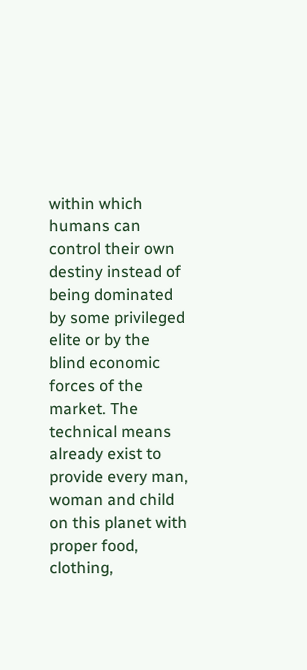within which humans can control their own destiny instead of being dominated by some privileged elite or by the blind economic forces of the market. The technical means already exist to provide every man, woman and child on this planet with proper food, clothing,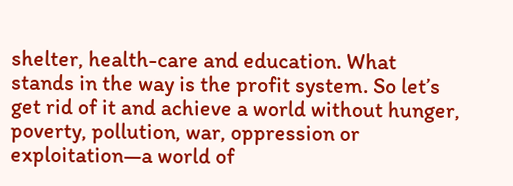shelter, health-care and education. What stands in the way is the profit system. So let’s get rid of it and achieve a world without hunger, poverty, pollution, war, oppression or exploitation—a world of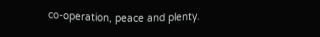co-operation, peace and plenty.